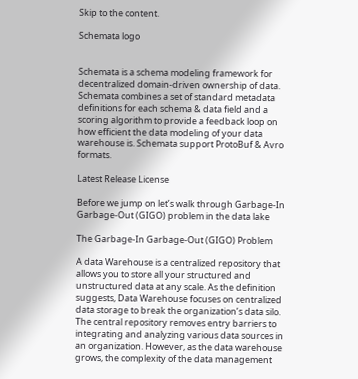Skip to the content.

Schemata logo


Schemata is a schema modeling framework for decentralized domain-driven ownership of data. Schemata combines a set of standard metadata definitions for each schema & data field and a scoring algorithm to provide a feedback loop on how efficient the data modeling of your data warehouse is. Schemata support ProtoBuf & Avro formats.

Latest Release License

Before we jump on let’s walk through Garbage-In Garbage-Out (GIGO) problem in the data lake

The Garbage-In Garbage-Out (GIGO) Problem

A data Warehouse is a centralized repository that allows you to store all your structured and unstructured data at any scale. As the definition suggests, Data Warehouse focuses on centralized data storage to break the organization’s data silo. The central repository removes entry barriers to integrating and analyzing various data sources in an organization. However, as the data warehouse grows, the complexity of the data management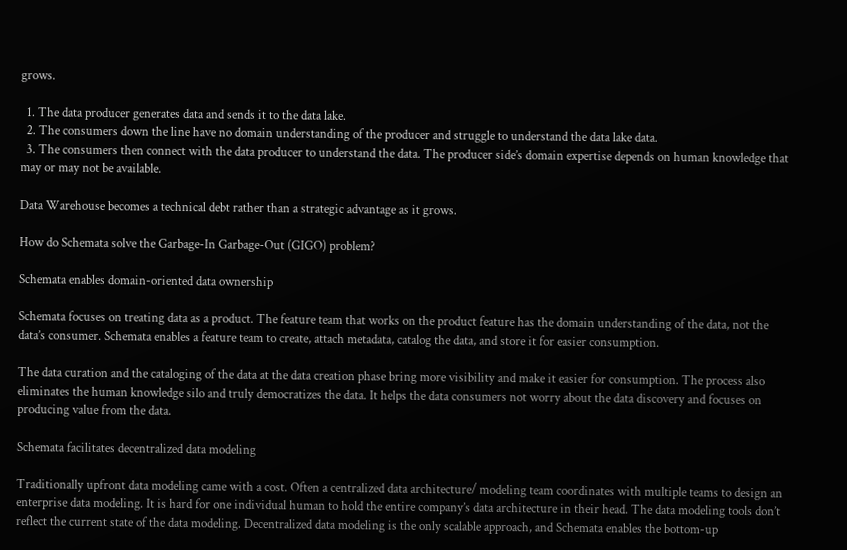grows.

  1. The data producer generates data and sends it to the data lake.
  2. The consumers down the line have no domain understanding of the producer and struggle to understand the data lake data.
  3. The consumers then connect with the data producer to understand the data. The producer side’s domain expertise depends on human knowledge that may or may not be available.

Data Warehouse becomes a technical debt rather than a strategic advantage as it grows.

How do Schemata solve the Garbage-In Garbage-Out (GIGO) problem?

Schemata enables domain-oriented data ownership

Schemata focuses on treating data as a product. The feature team that works on the product feature has the domain understanding of the data, not the data’s consumer. Schemata enables a feature team to create, attach metadata, catalog the data, and store it for easier consumption.

The data curation and the cataloging of the data at the data creation phase bring more visibility and make it easier for consumption. The process also eliminates the human knowledge silo and truly democratizes the data. It helps the data consumers not worry about the data discovery and focuses on producing value from the data.

Schemata facilitates decentralized data modeling

Traditionally upfront data modeling came with a cost. Often a centralized data architecture/ modeling team coordinates with multiple teams to design an enterprise data modeling. It is hard for one individual human to hold the entire company’s data architecture in their head. The data modeling tools don’t reflect the current state of the data modeling. Decentralized data modeling is the only scalable approach, and Schemata enables the bottom-up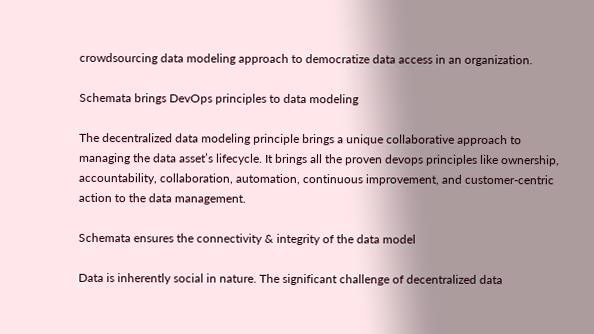crowdsourcing data modeling approach to democratize data access in an organization.

Schemata brings DevOps principles to data modeling

The decentralized data modeling principle brings a unique collaborative approach to managing the data asset’s lifecycle. It brings all the proven devops principles like ownership, accountability, collaboration, automation, continuous improvement, and customer-centric action to the data management.

Schemata ensures the connectivity & integrity of the data model

Data is inherently social in nature. The significant challenge of decentralized data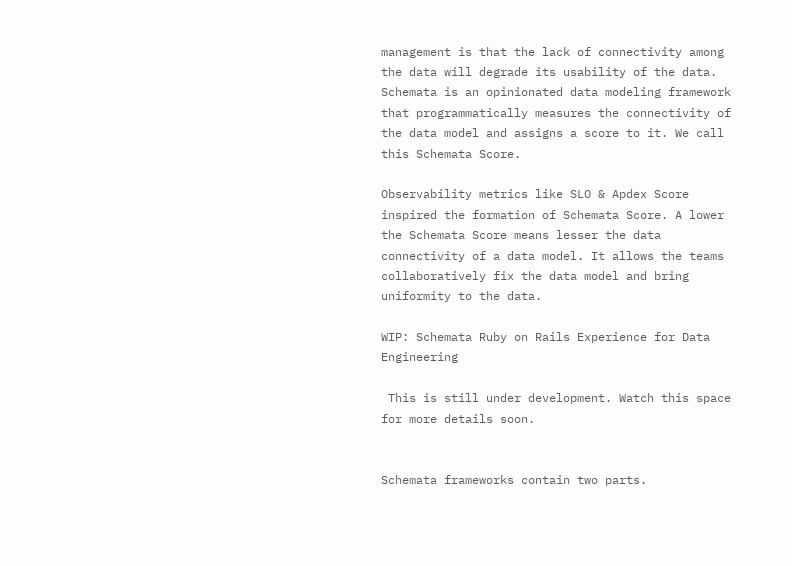management is that the lack of connectivity among the data will degrade its usability of the data. Schemata is an opinionated data modeling framework that programmatically measures the connectivity of the data model and assigns a score to it. We call this Schemata Score.

Observability metrics like SLO & Apdex Score inspired the formation of Schemata Score. A lower the Schemata Score means lesser the data connectivity of a data model. It allows the teams collaboratively fix the data model and bring uniformity to the data.

WIP: Schemata Ruby on Rails Experience for Data Engineering

 This is still under development. Watch this space for more details soon.


Schemata frameworks contain two parts.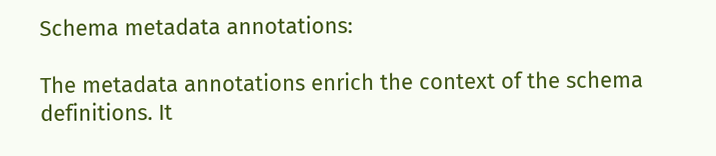Schema metadata annotations:

The metadata annotations enrich the context of the schema definitions. It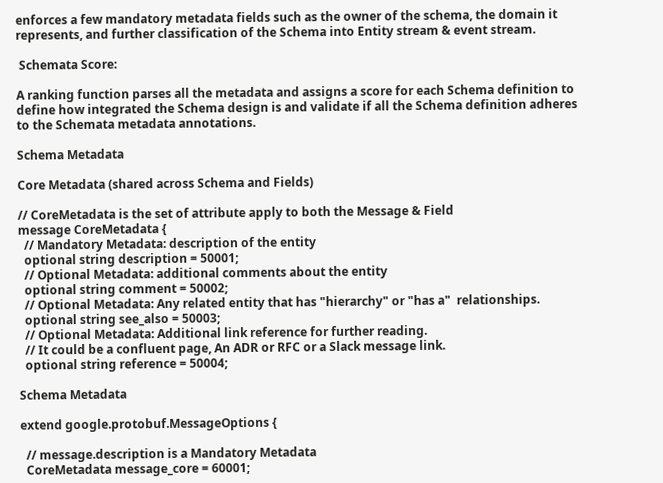enforces a few mandatory metadata fields such as the owner of the schema, the domain it represents, and further classification of the Schema into Entity stream & event stream.

 Schemata Score:

A ranking function parses all the metadata and assigns a score for each Schema definition to define how integrated the Schema design is and validate if all the Schema definition adheres to the Schemata metadata annotations.

Schema Metadata

Core Metadata (shared across Schema and Fields)

// CoreMetadata is the set of attribute apply to both the Message & Field
message CoreMetadata {
  // Mandatory Metadata: description of the entity
  optional string description = 50001;
  // Optional Metadata: additional comments about the entity
  optional string comment = 50002;
  // Optional Metadata: Any related entity that has "hierarchy" or "has a"  relationships.
  optional string see_also = 50003;
  // Optional Metadata: Additional link reference for further reading.
  // It could be a confluent page, An ADR or RFC or a Slack message link.
  optional string reference = 50004;

Schema Metadata

extend google.protobuf.MessageOptions {

  // message.description is a Mandatory Metadata
  CoreMetadata message_core = 60001;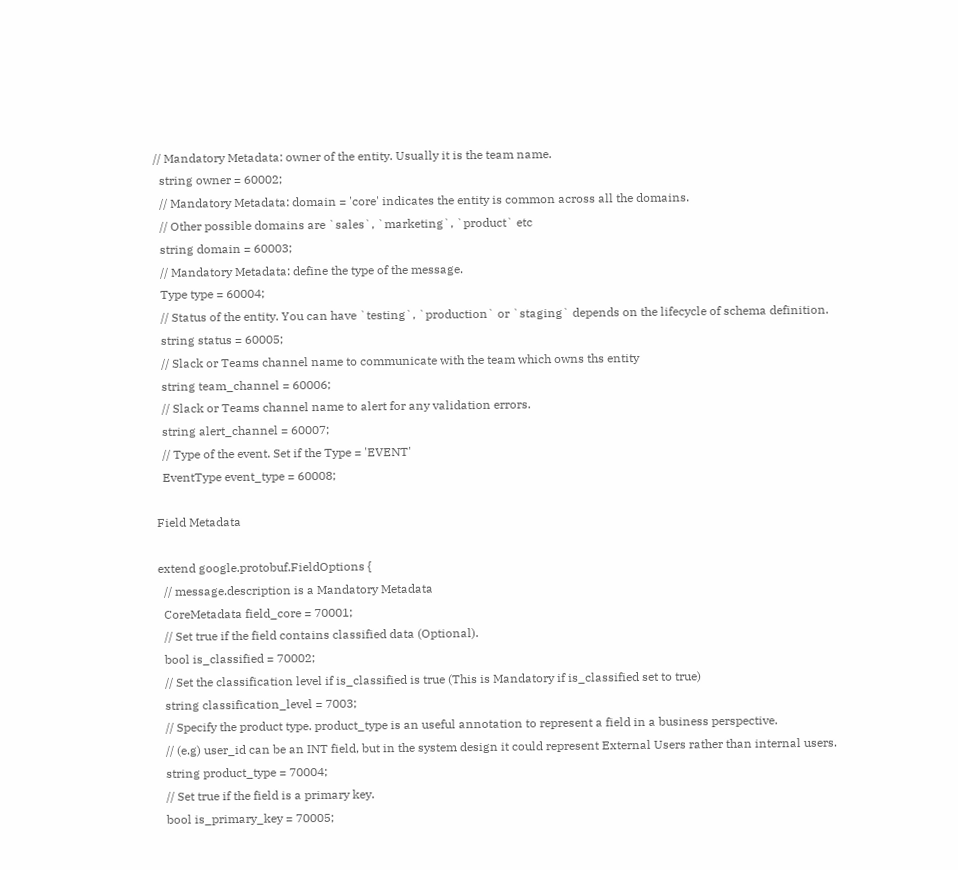// Mandatory Metadata: owner of the entity. Usually it is the team name.
  string owner = 60002;
  // Mandatory Metadata: domain = 'core' indicates the entity is common across all the domains.
  // Other possible domains are `sales`, `marketing`, `product` etc
  string domain = 60003;
  // Mandatory Metadata: define the type of the message.
  Type type = 60004;
  // Status of the entity. You can have `testing`, `production` or `staging` depends on the lifecycle of schema definition.
  string status = 60005;
  // Slack or Teams channel name to communicate with the team which owns ths entity
  string team_channel = 60006;
  // Slack or Teams channel name to alert for any validation errors.
  string alert_channel = 60007;
  // Type of the event. Set if the Type = 'EVENT'
  EventType event_type = 60008;

Field Metadata

extend google.protobuf.FieldOptions {
  // message.description is a Mandatory Metadata
  CoreMetadata field_core = 70001;
  // Set true if the field contains classified data (Optional).
  bool is_classified = 70002;
  // Set the classification level if is_classified is true (This is Mandatory if is_classified set to true)
  string classification_level = 7003;
  // Specify the product type. product_type is an useful annotation to represent a field in a business perspective.
  // (e.g) user_id can be an INT field, but in the system design it could represent External Users rather than internal users.
  string product_type = 70004;
  // Set true if the field is a primary key.
  bool is_primary_key = 70005;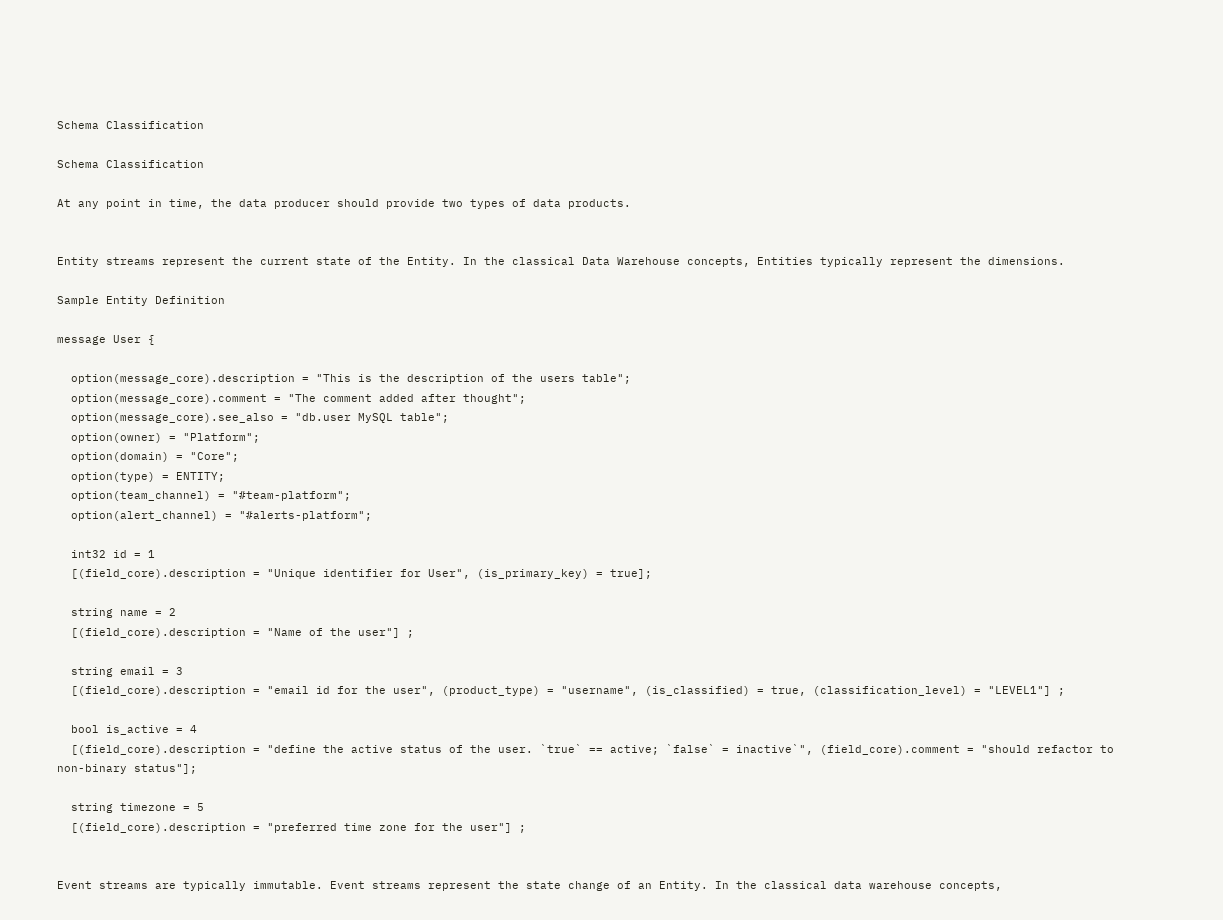Schema Classification

Schema Classification

At any point in time, the data producer should provide two types of data products.


Entity streams represent the current state of the Entity. In the classical Data Warehouse concepts, Entities typically represent the dimensions.

Sample Entity Definition

message User {

  option(message_core).description = "This is the description of the users table";
  option(message_core).comment = "The comment added after thought";
  option(message_core).see_also = "db.user MySQL table";
  option(owner) = "Platform";
  option(domain) = "Core";
  option(type) = ENTITY;
  option(team_channel) = "#team-platform";
  option(alert_channel) = "#alerts-platform";

  int32 id = 1
  [(field_core).description = "Unique identifier for User", (is_primary_key) = true];

  string name = 2
  [(field_core).description = "Name of the user"] ;

  string email = 3
  [(field_core).description = "email id for the user", (product_type) = "username", (is_classified) = true, (classification_level) = "LEVEL1"] ;

  bool is_active = 4
  [(field_core).description = "define the active status of the user. `true` == active; `false` = inactive`", (field_core).comment = "should refactor to non-binary status"];

  string timezone = 5
  [(field_core).description = "preferred time zone for the user"] ;


Event streams are typically immutable. Event streams represent the state change of an Entity. In the classical data warehouse concepts,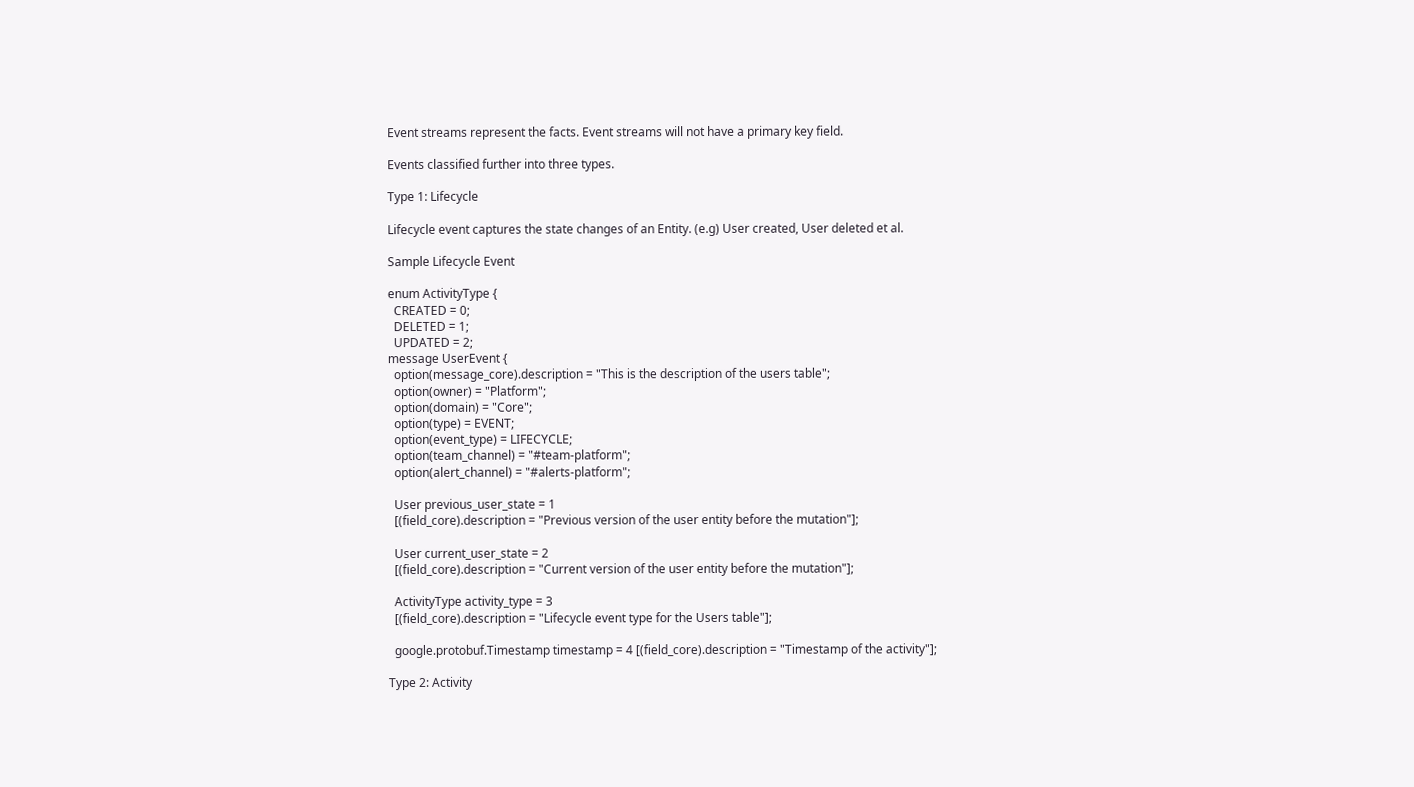Event streams represent the facts. Event streams will not have a primary key field.

Events classified further into three types.

Type 1: Lifecycle

Lifecycle event captures the state changes of an Entity. (e.g) User created, User deleted et al.

Sample Lifecycle Event

enum ActivityType {
  CREATED = 0;
  DELETED = 1;
  UPDATED = 2;
message UserEvent {
  option(message_core).description = "This is the description of the users table";
  option(owner) = "Platform";
  option(domain) = "Core";
  option(type) = EVENT;
  option(event_type) = LIFECYCLE;
  option(team_channel) = "#team-platform";
  option(alert_channel) = "#alerts-platform";

  User previous_user_state = 1
  [(field_core).description = "Previous version of the user entity before the mutation"];

  User current_user_state = 2
  [(field_core).description = "Current version of the user entity before the mutation"];

  ActivityType activity_type = 3
  [(field_core).description = "Lifecycle event type for the Users table"];

  google.protobuf.Timestamp timestamp = 4 [(field_core).description = "Timestamp of the activity"];

Type 2: Activity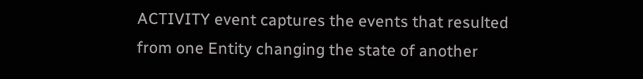ACTIVITY event captures the events that resulted from one Entity changing the state of another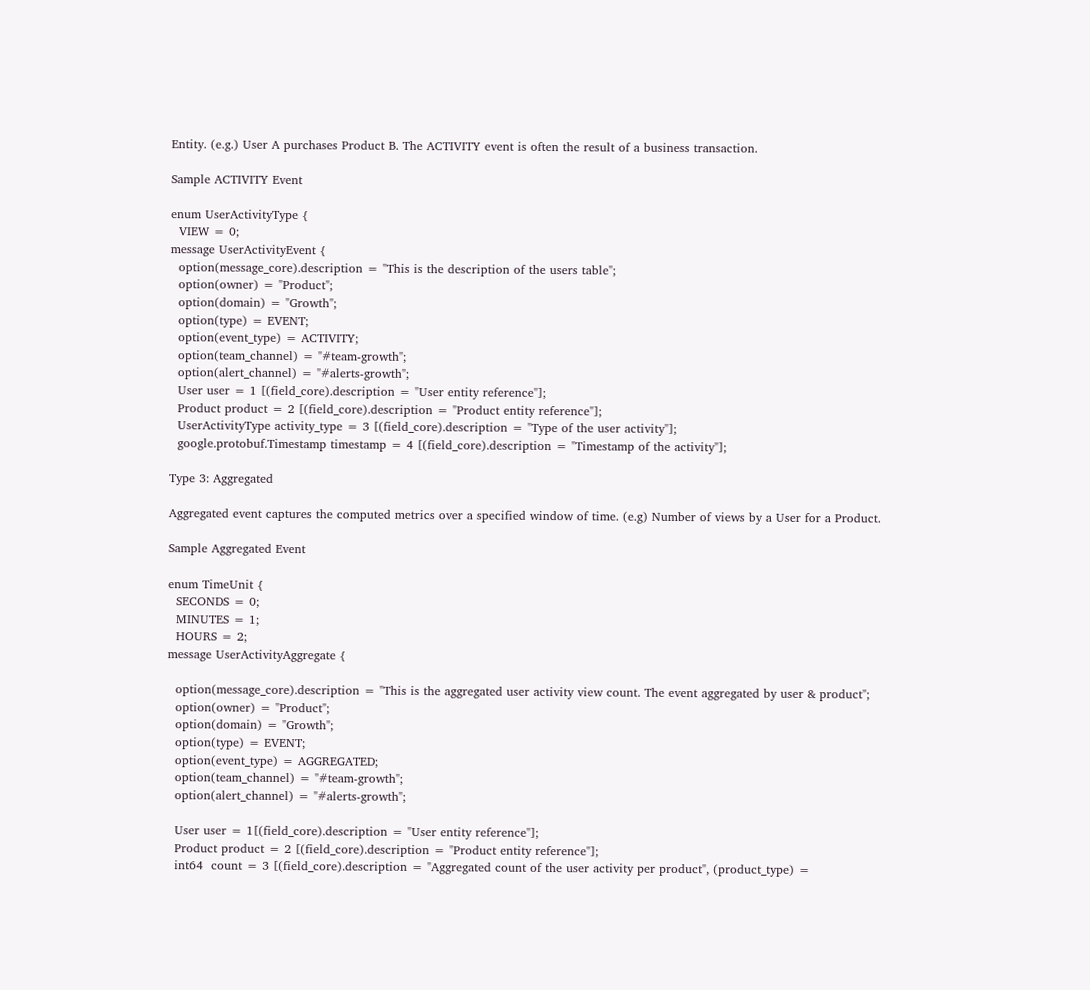Entity. (e.g.) User A purchases Product B. The ACTIVITY event is often the result of a business transaction.

Sample ACTIVITY Event

enum UserActivityType {
  VIEW = 0;
message UserActivityEvent {
  option(message_core).description = "This is the description of the users table";
  option(owner) = "Product";
  option(domain) = "Growth";
  option(type) = EVENT;
  option(event_type) = ACTIVITY;
  option(team_channel) = "#team-growth";
  option(alert_channel) = "#alerts-growth";
  User user = 1 [(field_core).description = "User entity reference"];
  Product product = 2 [(field_core).description = "Product entity reference"];
  UserActivityType activity_type = 3 [(field_core).description = "Type of the user activity"];
  google.protobuf.Timestamp timestamp = 4 [(field_core).description = "Timestamp of the activity"];

Type 3: Aggregated

Aggregated event captures the computed metrics over a specified window of time. (e.g) Number of views by a User for a Product.

Sample Aggregated Event

enum TimeUnit {
  SECONDS = 0;
  MINUTES = 1;
  HOURS = 2;
message UserActivityAggregate {

  option(message_core).description = "This is the aggregated user activity view count. The event aggregated by user & product";
  option(owner) = "Product";
  option(domain) = "Growth";
  option(type) = EVENT;
  option(event_type) = AGGREGATED;
  option(team_channel) = "#team-growth";
  option(alert_channel) = "#alerts-growth";

  User user = 1[(field_core).description = "User entity reference"];
  Product product = 2 [(field_core).description = "Product entity reference"];
  int64  count = 3 [(field_core).description = "Aggregated count of the user activity per product", (product_type) =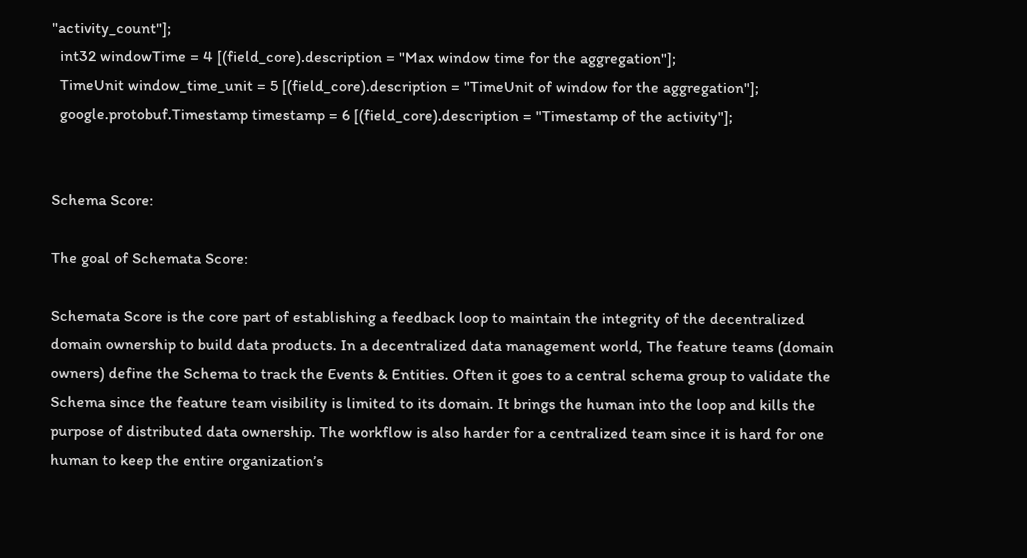"activity_count"];
  int32 windowTime = 4 [(field_core).description = "Max window time for the aggregation"];
  TimeUnit window_time_unit = 5 [(field_core).description = "TimeUnit of window for the aggregation"];
  google.protobuf.Timestamp timestamp = 6 [(field_core).description = "Timestamp of the activity"];


Schema Score:

The goal of Schemata Score:

Schemata Score is the core part of establishing a feedback loop to maintain the integrity of the decentralized domain ownership to build data products. In a decentralized data management world, The feature teams (domain owners) define the Schema to track the Events & Entities. Often it goes to a central schema group to validate the Schema since the feature team visibility is limited to its domain. It brings the human into the loop and kills the purpose of distributed data ownership. The workflow is also harder for a centralized team since it is hard for one human to keep the entire organization’s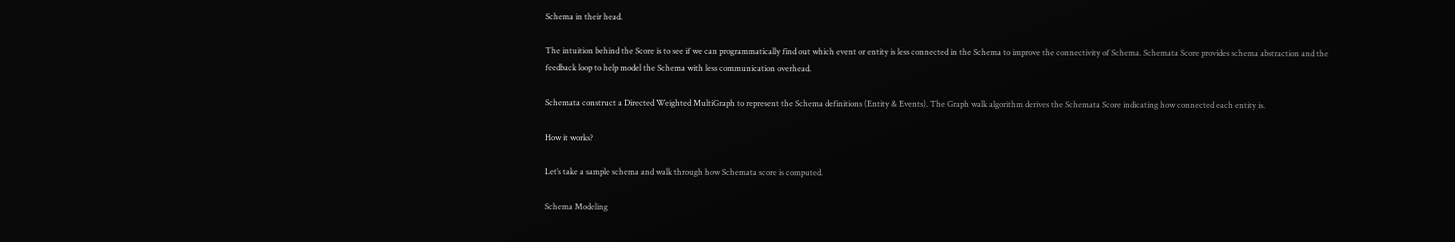Schema in their head.

The intuition behind the Score is to see if we can programmatically find out which event or entity is less connected in the Schema to improve the connectivity of Schema. Schemata Score provides schema abstraction and the feedback loop to help model the Schema with less communication overhead.

Schemata construct a Directed Weighted MultiGraph to represent the Schema definitions (Entity & Events). The Graph walk algorithm derives the Schemata Score indicating how connected each entity is.

How it works?

Let’s take a sample schema and walk through how Schemata score is computed.

Schema Modeling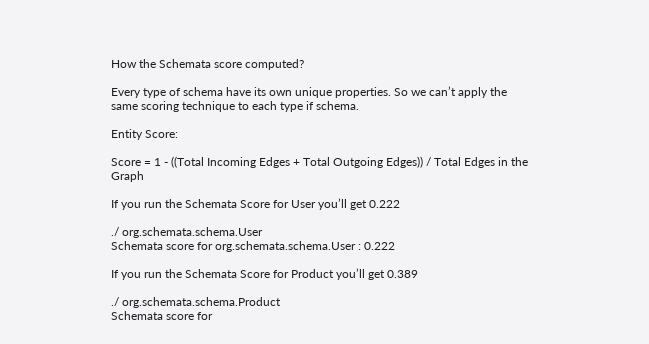How the Schemata score computed?

Every type of schema have its own unique properties. So we can’t apply the same scoring technique to each type if schema.

Entity Score:

Score = 1 - ((Total Incoming Edges + Total Outgoing Edges)) / Total Edges in the Graph

If you run the Schemata Score for User you’ll get 0.222

./ org.schemata.schema.User
Schemata score for org.schemata.schema.User : 0.222

If you run the Schemata Score for Product you’ll get 0.389

./ org.schemata.schema.Product
Schemata score for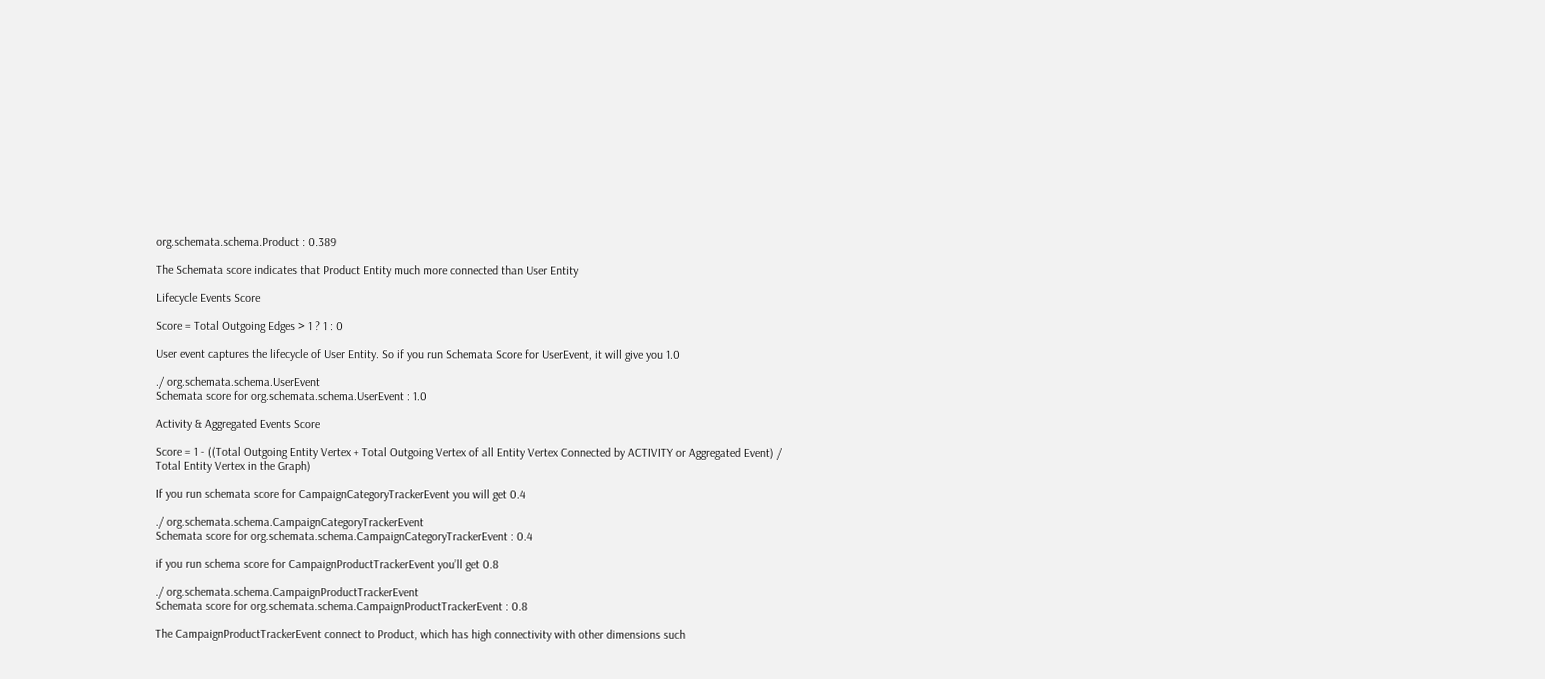org.schemata.schema.Product : 0.389

The Schemata score indicates that Product Entity much more connected than User Entity

Lifecycle Events Score

Score = Total Outgoing Edges > 1 ? 1 : 0

User event captures the lifecycle of User Entity. So if you run Schemata Score for UserEvent, it will give you 1.0

./ org.schemata.schema.UserEvent
Schemata score for org.schemata.schema.UserEvent : 1.0

Activity & Aggregated Events Score

Score = 1 - ((Total Outgoing Entity Vertex + Total Outgoing Vertex of all Entity Vertex Connected by ACTIVITY or Aggregated Event) / Total Entity Vertex in the Graph)

If you run schemata score for CampaignCategoryTrackerEvent you will get 0.4

./ org.schemata.schema.CampaignCategoryTrackerEvent
Schemata score for org.schemata.schema.CampaignCategoryTrackerEvent : 0.4

if you run schema score for CampaignProductTrackerEvent you’ll get 0.8

./ org.schemata.schema.CampaignProductTrackerEvent
Schemata score for org.schemata.schema.CampaignProductTrackerEvent : 0.8

The CampaignProductTrackerEvent connect to Product, which has high connectivity with other dimensions such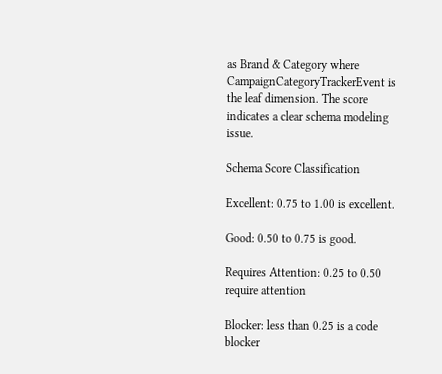as Brand & Category where CampaignCategoryTrackerEvent is the leaf dimension. The score indicates a clear schema modeling issue.

Schema Score Classification

Excellent: 0.75 to 1.00 is excellent.

Good: 0.50 to 0.75 is good.

Requires Attention: 0.25 to 0.50 require attention

Blocker: less than 0.25 is a code blocker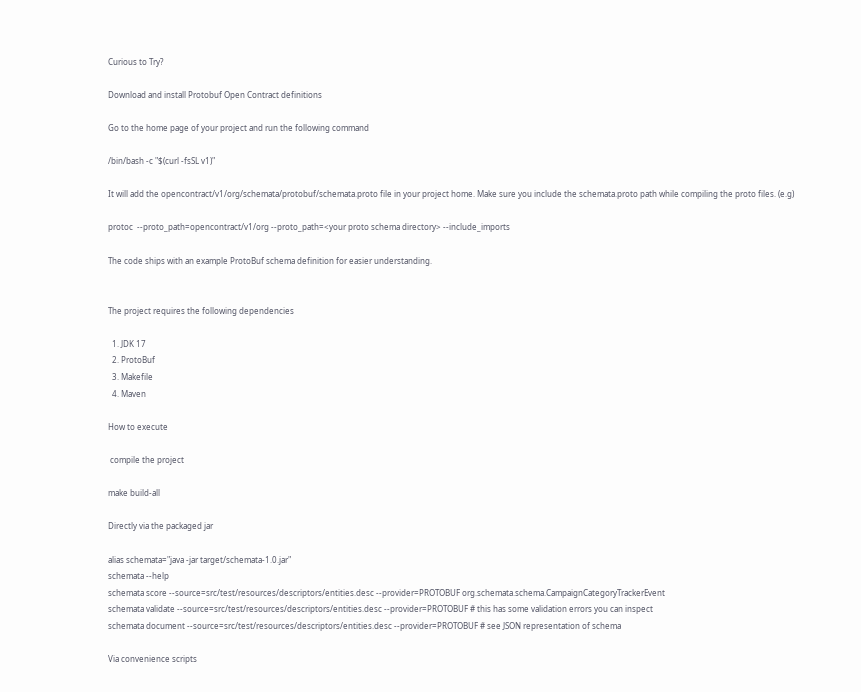Curious to Try?

Download and install Protobuf Open Contract definitions

Go to the home page of your project and run the following command

/bin/bash -c "$(curl -fsSL v1)"

It will add the opencontract/v1/org/schemata/protobuf/schemata.proto file in your project home. Make sure you include the schemata.proto path while compiling the proto files. (e.g)

protoc  --proto_path=opencontract/v1/org --proto_path=<your proto schema directory> --include_imports

The code ships with an example ProtoBuf schema definition for easier understanding.


The project requires the following dependencies

  1. JDK 17
  2. ProtoBuf
  3. Makefile
  4. Maven

How to execute

 compile the project

make build-all

Directly via the packaged jar

alias schemata="java -jar target/schemata-1.0.jar"
schemata --help
schemata score --source=src/test/resources/descriptors/entities.desc --provider=PROTOBUF org.schemata.schema.CampaignCategoryTrackerEvent
schemata validate --source=src/test/resources/descriptors/entities.desc --provider=PROTOBUF # this has some validation errors you can inspect
schemata document --source=src/test/resources/descriptors/entities.desc --provider=PROTOBUF # see JSON representation of schema

Via convenience scripts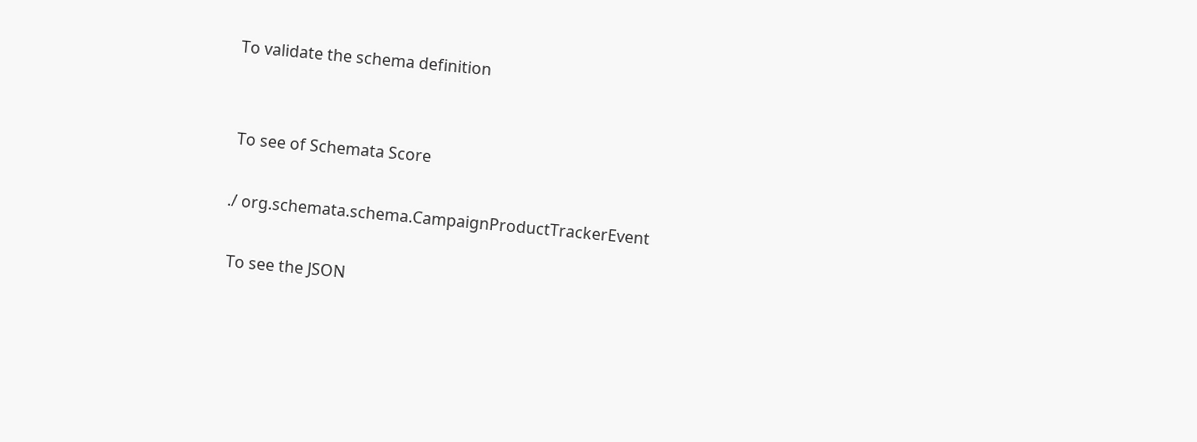To validate the schema definition


 To see of Schemata Score

./ org.schemata.schema.CampaignProductTrackerEvent

 To see the JSON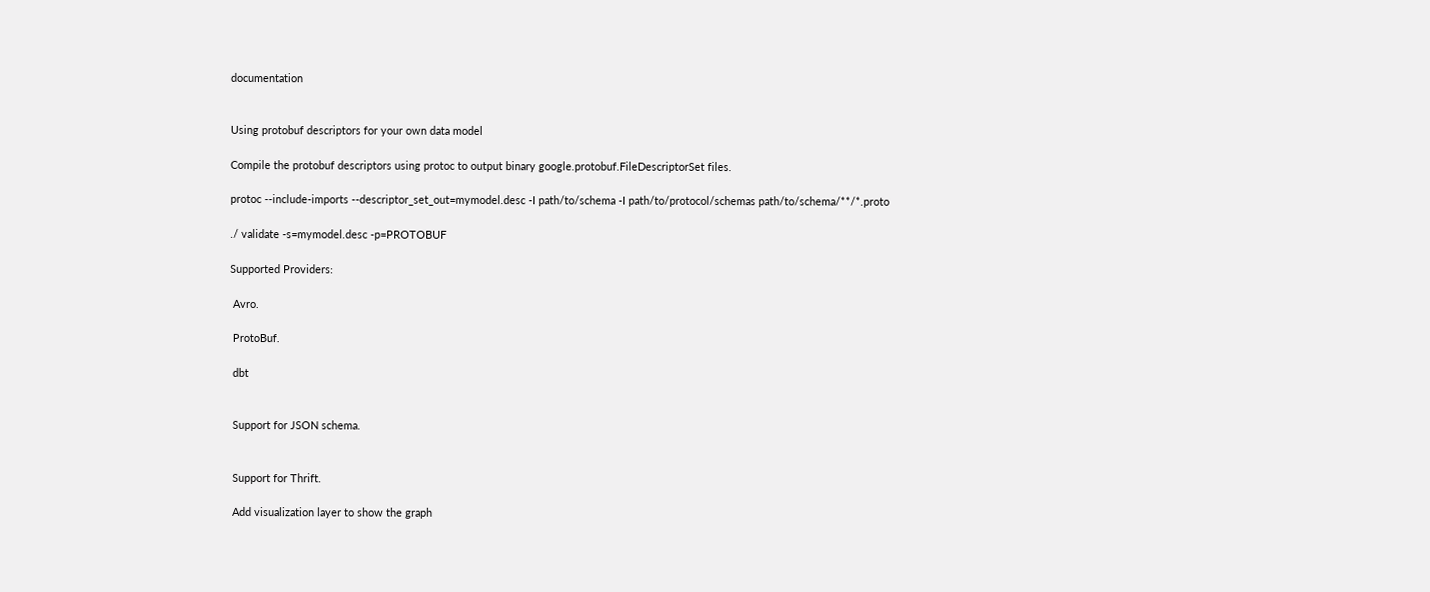documentation


Using protobuf descriptors for your own data model

Compile the protobuf descriptors using protoc to output binary google.protobuf.FileDescriptorSet files.

protoc --include-imports --descriptor_set_out=mymodel.desc -I path/to/schema -I path/to/protocol/schemas path/to/schema/**/*.proto

./ validate -s=mymodel.desc -p=PROTOBUF

Supported Providers:

 Avro.

 ProtoBuf.

 dbt


 Support for JSON schema.


 Support for Thrift.

 Add visualization layer to show the graph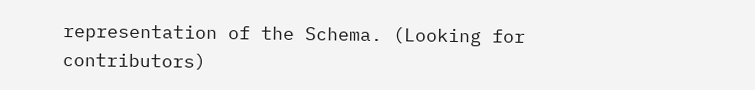representation of the Schema. (Looking for contributors)